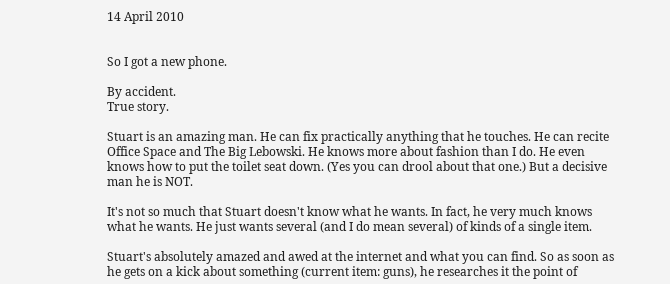14 April 2010


So I got a new phone.

By accident.
True story.

Stuart is an amazing man. He can fix practically anything that he touches. He can recite Office Space and The Big Lebowski. He knows more about fashion than I do. He even knows how to put the toilet seat down. (Yes you can drool about that one.) But a decisive man he is NOT.

It's not so much that Stuart doesn't know what he wants. In fact, he very much knows what he wants. He just wants several (and I do mean several) of kinds of a single item.

Stuart's absolutely amazed and awed at the internet and what you can find. So as soon as he gets on a kick about something (current item: guns), he researches it the point of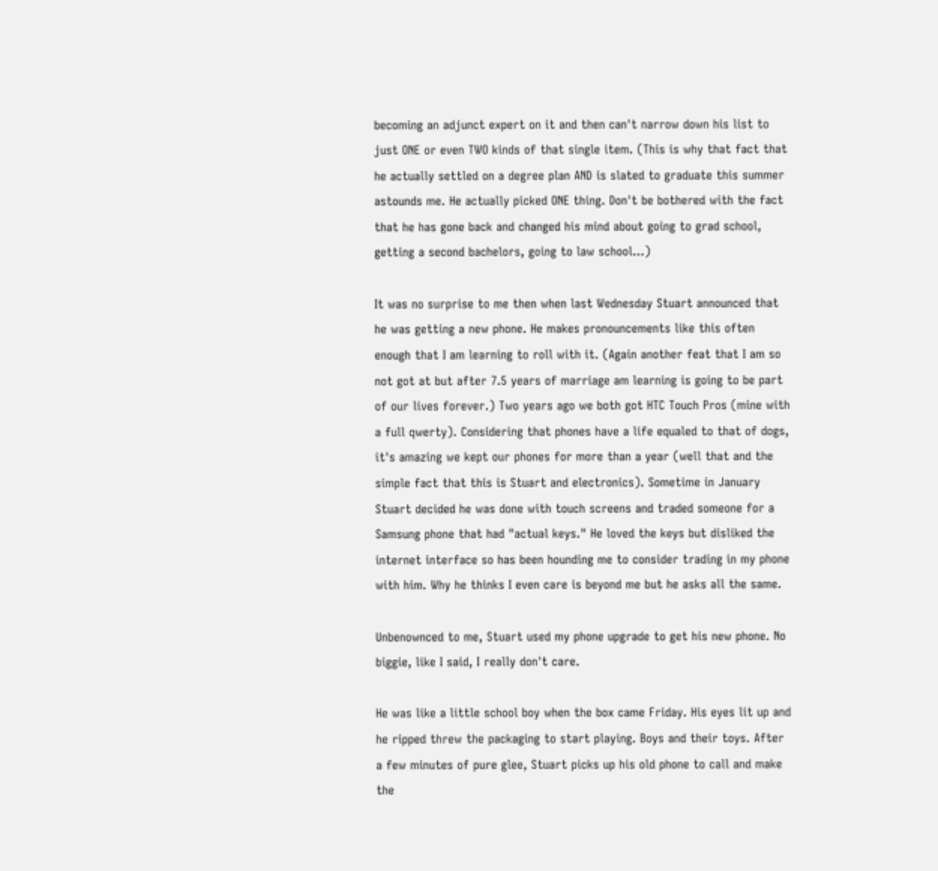becoming an adjunct expert on it and then can't narrow down his list to just ONE or even TWO kinds of that single item. (This is why that fact that he actually settled on a degree plan AND is slated to graduate this summer astounds me. He actually picked ONE thing. Don't be bothered with the fact that he has gone back and changed his mind about going to grad school, getting a second bachelors, going to law school...)

It was no surprise to me then when last Wednesday Stuart announced that he was getting a new phone. He makes pronouncements like this often enough that I am learning to roll with it. (Again another feat that I am so not got at but after 7.5 years of marriage am learning is going to be part of our lives forever.) Two years ago we both got HTC Touch Pros (mine with a full qwerty). Considering that phones have a life equaled to that of dogs, it's amazing we kept our phones for more than a year (well that and the simple fact that this is Stuart and electronics). Sometime in January Stuart decided he was done with touch screens and traded someone for a Samsung phone that had "actual keys." He loved the keys but disliked the internet interface so has been hounding me to consider trading in my phone with him. Why he thinks I even care is beyond me but he asks all the same.

Unbenownced to me, Stuart used my phone upgrade to get his new phone. No biggie, like I said, I really don't care.

He was like a little school boy when the box came Friday. His eyes lit up and he ripped threw the packaging to start playing. Boys and their toys. After a few minutes of pure glee, Stuart picks up his old phone to call and make the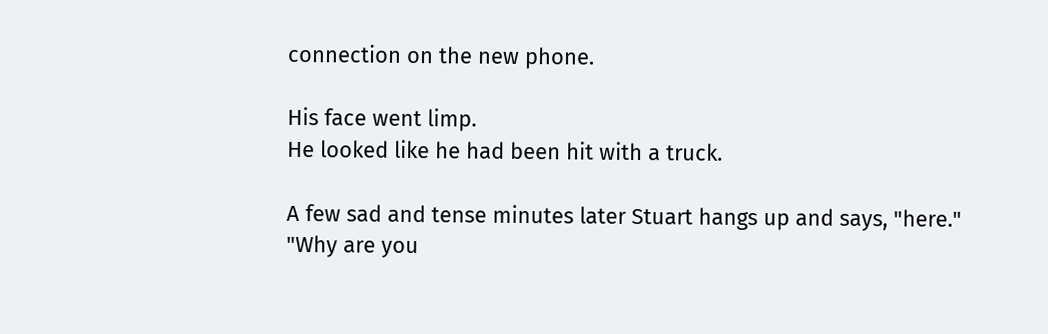connection on the new phone.

His face went limp.
He looked like he had been hit with a truck.

A few sad and tense minutes later Stuart hangs up and says, "here."
"Why are you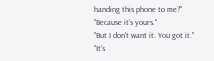handing this phone to me?"
"Because it's yours."
"But I don't want it. You got it."
"It's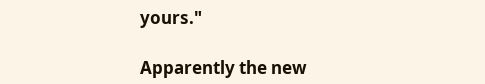yours."

Apparently the new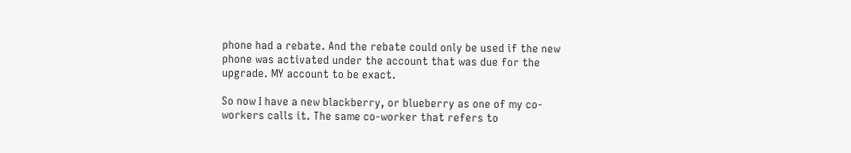phone had a rebate. And the rebate could only be used if the new phone was activated under the account that was due for the upgrade. MY account to be exact.

So now I have a new blackberry, or blueberry as one of my co-workers calls it. The same co-worker that refers to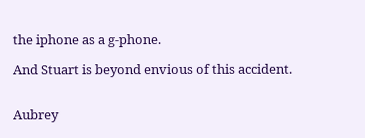the iphone as a g-phone.

And Stuart is beyond envious of this accident.


Aubrey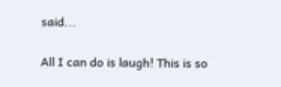said...

All I can do is laugh! This is so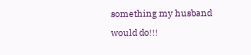something my husband would do!!!